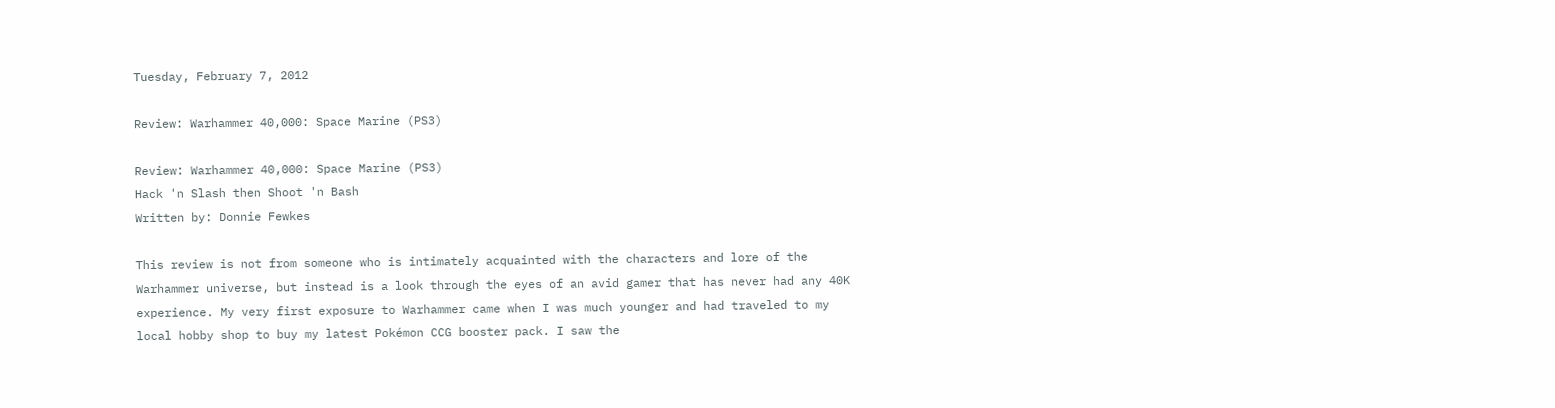Tuesday, February 7, 2012

Review: Warhammer 40,000: Space Marine (PS3)

Review: Warhammer 40,000: Space Marine (PS3)
Hack 'n Slash then Shoot 'n Bash
Written by: Donnie Fewkes

This review is not from someone who is intimately acquainted with the characters and lore of the Warhammer universe, but instead is a look through the eyes of an avid gamer that has never had any 40K experience. My very first exposure to Warhammer came when I was much younger and had traveled to my local hobby shop to buy my latest Pokémon CCG booster pack. I saw the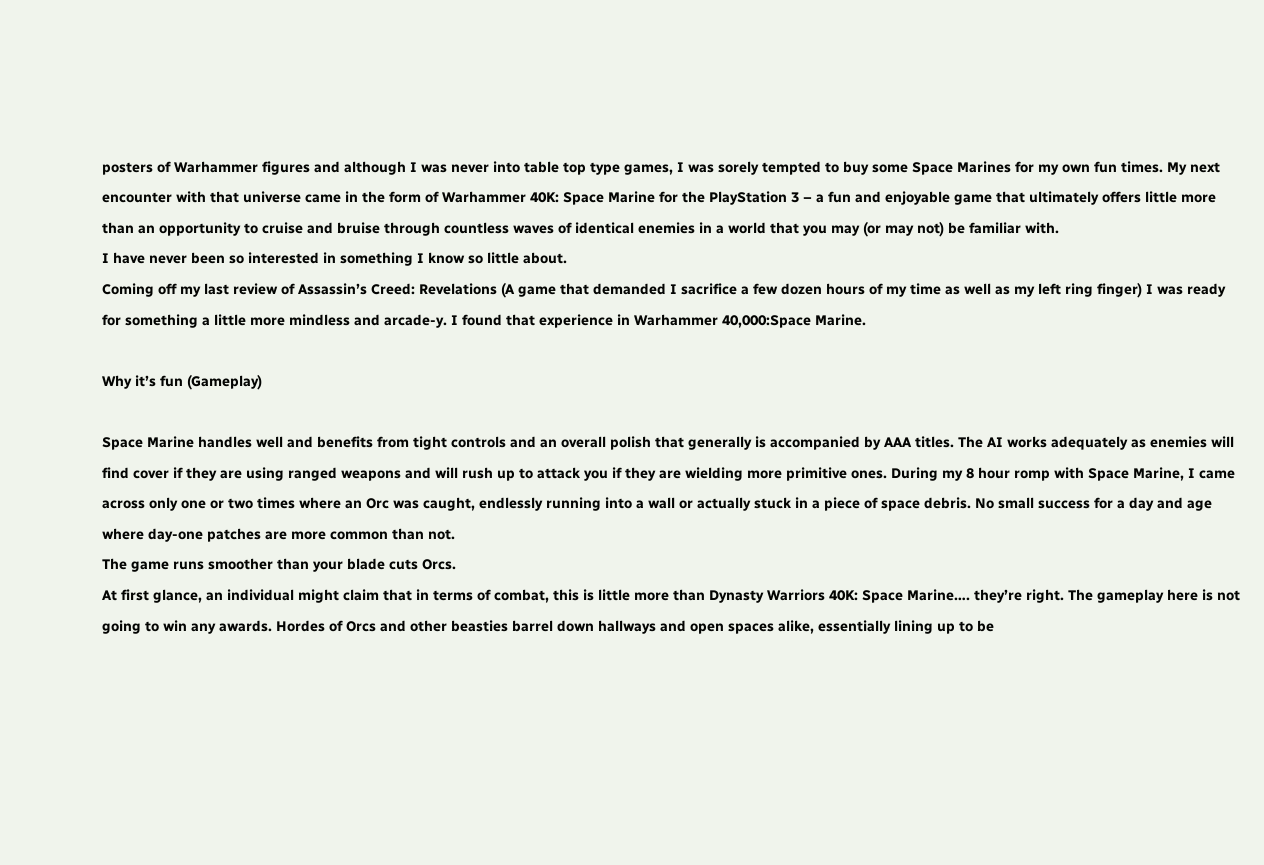posters of Warhammer figures and although I was never into table top type games, I was sorely tempted to buy some Space Marines for my own fun times. My next encounter with that universe came in the form of Warhammer 40K: Space Marine for the PlayStation 3 – a fun and enjoyable game that ultimately offers little more than an opportunity to cruise and bruise through countless waves of identical enemies in a world that you may (or may not) be familiar with.
I have never been so interested in something I know so little about.
Coming off my last review of Assassin’s Creed: Revelations (A game that demanded I sacrifice a few dozen hours of my time as well as my left ring finger) I was ready for something a little more mindless and arcade-y. I found that experience in Warhammer 40,000:Space Marine.

Why it’s fun (Gameplay)

Space Marine handles well and benefits from tight controls and an overall polish that generally is accompanied by AAA titles. The AI works adequately as enemies will find cover if they are using ranged weapons and will rush up to attack you if they are wielding more primitive ones. During my 8 hour romp with Space Marine, I came across only one or two times where an Orc was caught, endlessly running into a wall or actually stuck in a piece of space debris. No small success for a day and age where day-one patches are more common than not.
The game runs smoother than your blade cuts Orcs.
At first glance, an individual might claim that in terms of combat, this is little more than Dynasty Warriors 40K: Space Marine…. they’re right. The gameplay here is not going to win any awards. Hordes of Orcs and other beasties barrel down hallways and open spaces alike, essentially lining up to be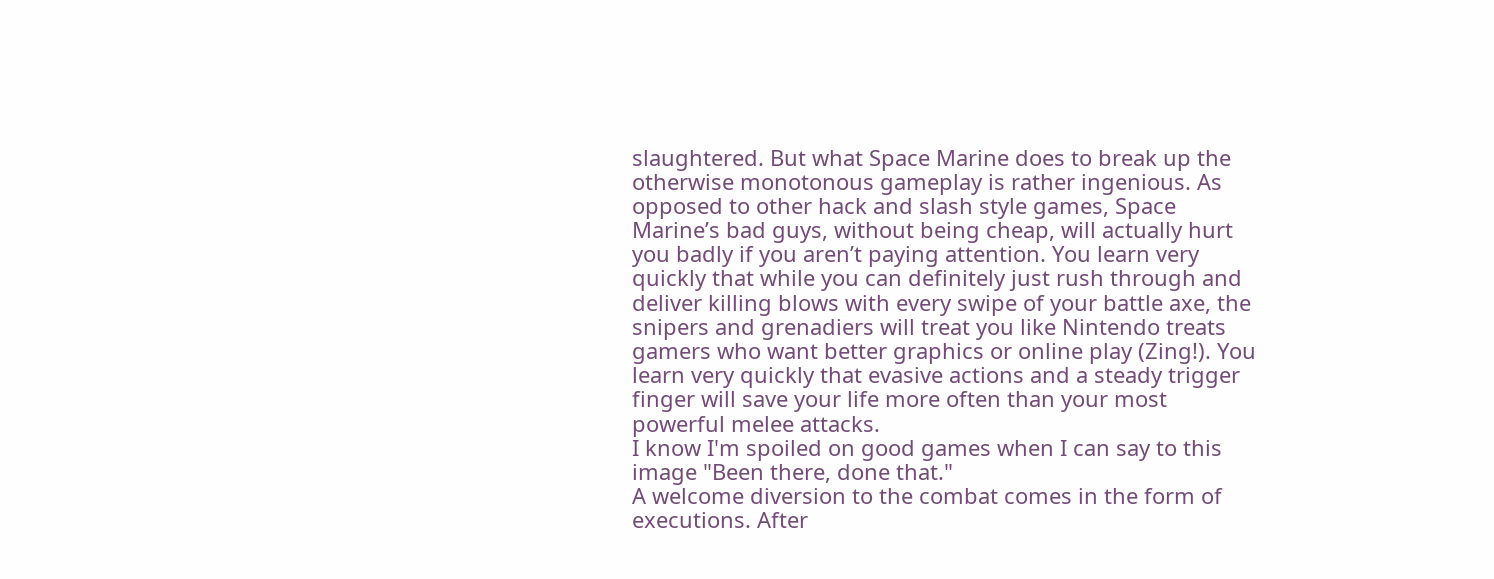slaughtered. But what Space Marine does to break up the otherwise monotonous gameplay is rather ingenious. As opposed to other hack and slash style games, Space Marine’s bad guys, without being cheap, will actually hurt you badly if you aren’t paying attention. You learn very quickly that while you can definitely just rush through and deliver killing blows with every swipe of your battle axe, the snipers and grenadiers will treat you like Nintendo treats gamers who want better graphics or online play (Zing!). You learn very quickly that evasive actions and a steady trigger finger will save your life more often than your most powerful melee attacks.
I know I'm spoiled on good games when I can say to this image "Been there, done that."
A welcome diversion to the combat comes in the form of executions. After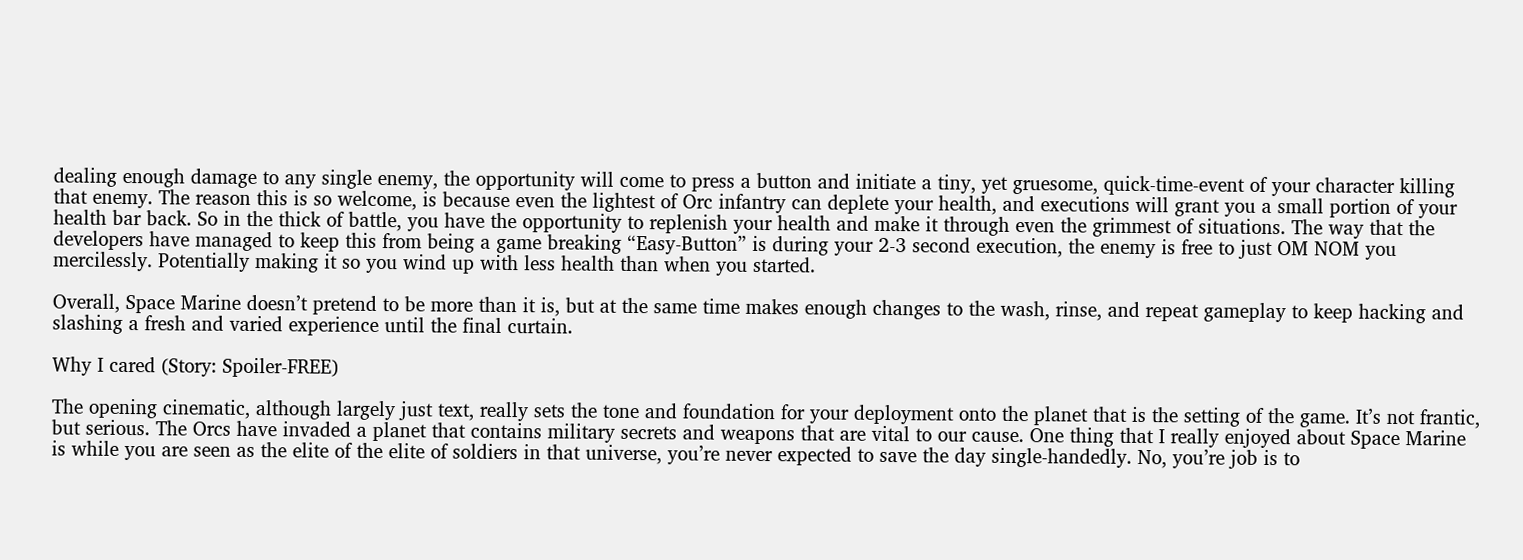dealing enough damage to any single enemy, the opportunity will come to press a button and initiate a tiny, yet gruesome, quick-time-event of your character killing that enemy. The reason this is so welcome, is because even the lightest of Orc infantry can deplete your health, and executions will grant you a small portion of your health bar back. So in the thick of battle, you have the opportunity to replenish your health and make it through even the grimmest of situations. The way that the developers have managed to keep this from being a game breaking “Easy-Button” is during your 2-3 second execution, the enemy is free to just OM NOM you mercilessly. Potentially making it so you wind up with less health than when you started.

Overall, Space Marine doesn’t pretend to be more than it is, but at the same time makes enough changes to the wash, rinse, and repeat gameplay to keep hacking and slashing a fresh and varied experience until the final curtain.

Why I cared (Story: Spoiler-FREE)

The opening cinematic, although largely just text, really sets the tone and foundation for your deployment onto the planet that is the setting of the game. It’s not frantic, but serious. The Orcs have invaded a planet that contains military secrets and weapons that are vital to our cause. One thing that I really enjoyed about Space Marine is while you are seen as the elite of the elite of soldiers in that universe, you’re never expected to save the day single-handedly. No, you’re job is to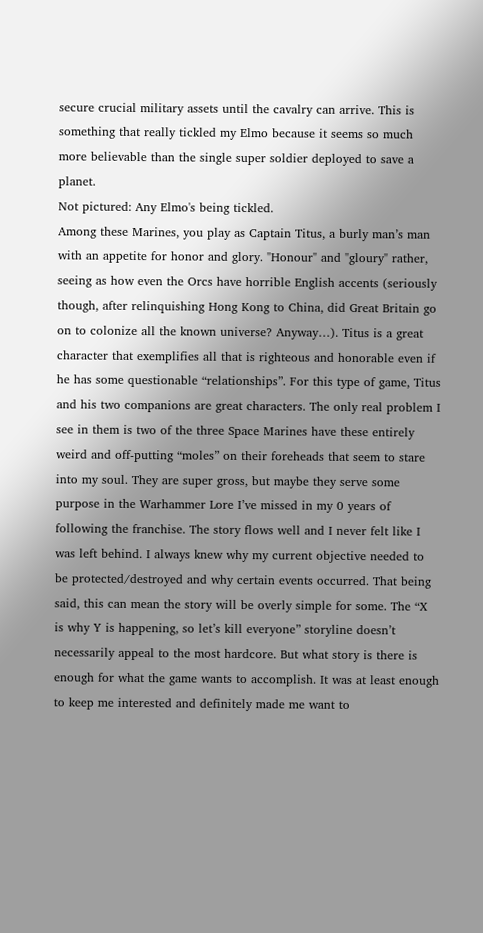secure crucial military assets until the cavalry can arrive. This is something that really tickled my Elmo because it seems so much more believable than the single super soldier deployed to save a planet.
Not pictured: Any Elmo's being tickled.
Among these Marines, you play as Captain Titus, a burly man’s man with an appetite for honor and glory. "Honour" and "gloury" rather, seeing as how even the Orcs have horrible English accents (seriously though, after relinquishing Hong Kong to China, did Great Britain go on to colonize all the known universe? Anyway…). Titus is a great character that exemplifies all that is righteous and honorable even if he has some questionable “relationships”. For this type of game, Titus and his two companions are great characters. The only real problem I see in them is two of the three Space Marines have these entirely weird and off-putting “moles” on their foreheads that seem to stare into my soul. They are super gross, but maybe they serve some purpose in the Warhammer Lore I’ve missed in my 0 years of following the franchise. The story flows well and I never felt like I was left behind. I always knew why my current objective needed to be protected/destroyed and why certain events occurred. That being said, this can mean the story will be overly simple for some. The “X is why Y is happening, so let’s kill everyone” storyline doesn’t necessarily appeal to the most hardcore. But what story is there is enough for what the game wants to accomplish. It was at least enough to keep me interested and definitely made me want to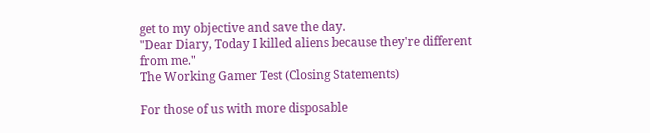get to my objective and save the day.
"Dear Diary, Today I killed aliens because they're different from me."
The Working Gamer Test (Closing Statements)

For those of us with more disposable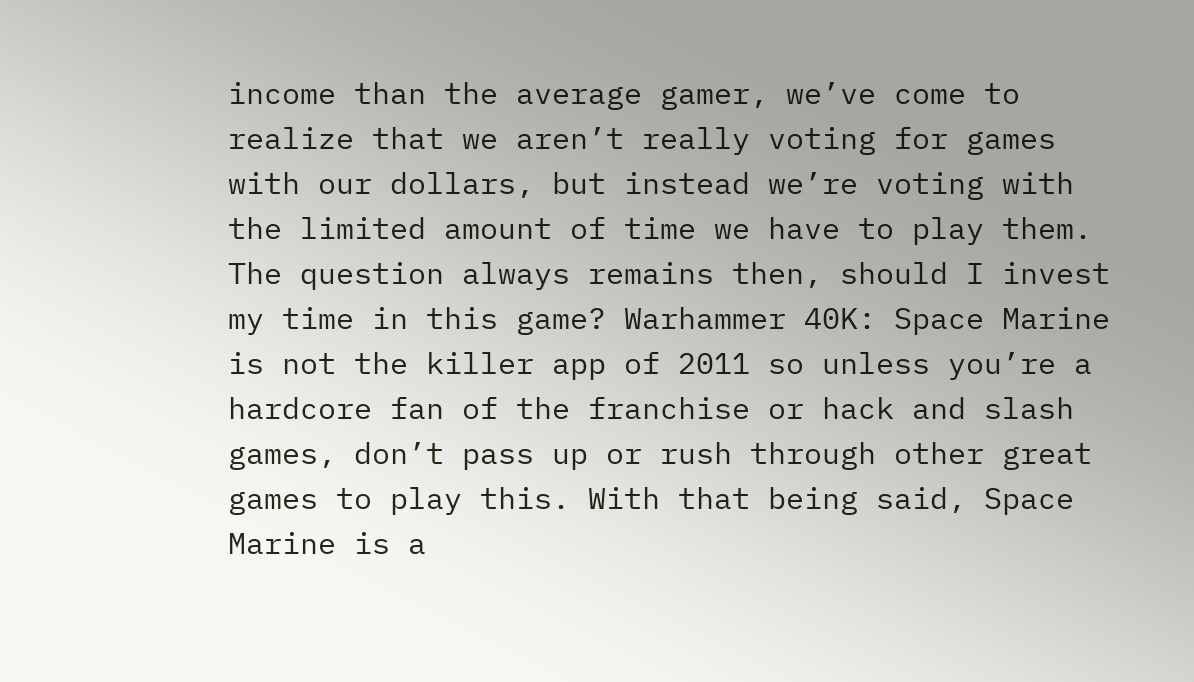income than the average gamer, we’ve come to realize that we aren’t really voting for games with our dollars, but instead we’re voting with the limited amount of time we have to play them. The question always remains then, should I invest my time in this game? Warhammer 40K: Space Marine is not the killer app of 2011 so unless you’re a hardcore fan of the franchise or hack and slash games, don’t pass up or rush through other great games to play this. With that being said, Space Marine is a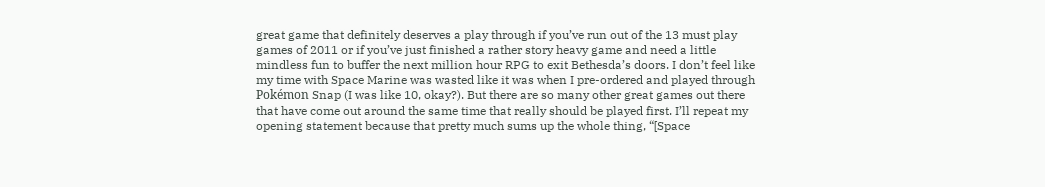great game that definitely deserves a play through if you’ve run out of the 13 must play games of 2011 or if you’ve just finished a rather story heavy game and need a little mindless fun to buffer the next million hour RPG to exit Bethesda’s doors. I don’t feel like my time with Space Marine was wasted like it was when I pre-ordered and played through Pokémon Snap (I was like 10, okay?). But there are so many other great games out there that have come out around the same time that really should be played first. I’ll repeat my opening statement because that pretty much sums up the whole thing, “[Space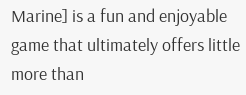Marine] is a fun and enjoyable game that ultimately offers little more than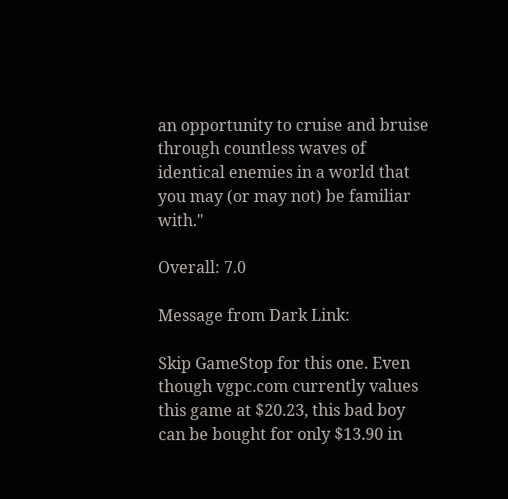an opportunity to cruise and bruise through countless waves of identical enemies in a world that you may (or may not) be familiar with."

Overall: 7.0

Message from Dark Link:

Skip GameStop for this one. Even though vgpc.com currently values this game at $20.23, this bad boy can be bought for only $13.90 in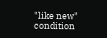"like new" condition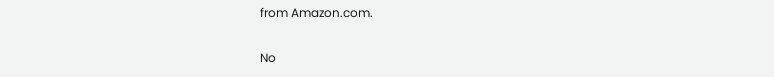from Amazon.com.

No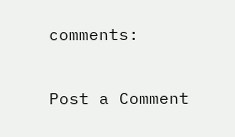comments:

Post a Comment